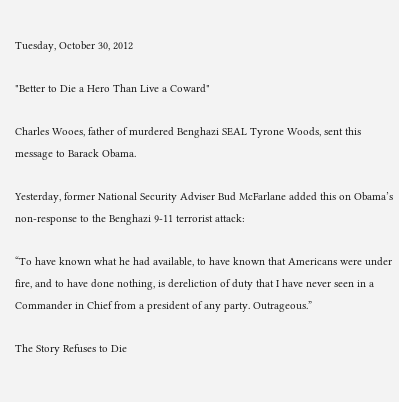Tuesday, October 30, 2012

"Better to Die a Hero Than Live a Coward"

Charles Wooes, father of murdered Benghazi SEAL Tyrone Woods, sent this message to Barack Obama.

Yesterday, former National Security Adviser Bud McFarlane added this on Obama’s non-response to the Benghazi 9-11 terrorist attack:

“To have known what he had available, to have known that Americans were under fire, and to have done nothing, is dereliction of duty that I have never seen in a Commander in Chief from a president of any party. Outrageous.”

The Story Refuses to Die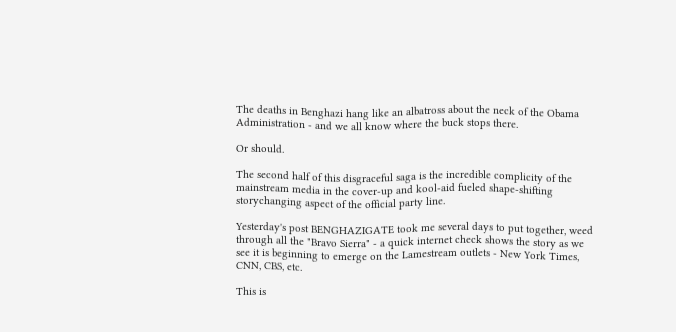The deaths in Benghazi hang like an albatross about the neck of the Obama Administration - and we all know where the buck stops there.

Or should.

The second half of this disgraceful saga is the incredible complicity of the mainstream media in the cover-up and kool-aid fueled shape-shifting storychanging aspect of the official party line.

Yesterday's post BENGHAZIGATE took me several days to put together, weed through all the "Bravo Sierra" - a quick internet check shows the story as we see it is beginning to emerge on the Lamestream outlets - New York Times, CNN, CBS, etc.

This is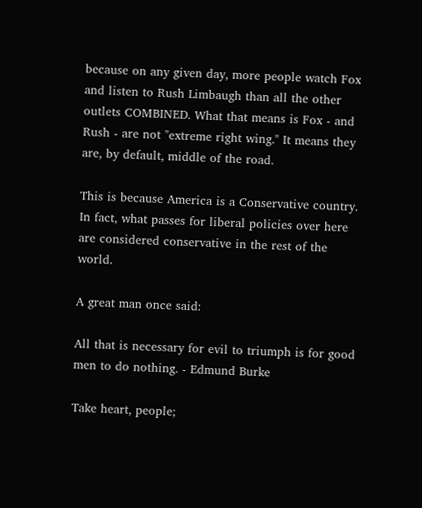because on any given day, more people watch Fox and listen to Rush Limbaugh than all the other outlets COMBINED. What that means is Fox - and Rush - are not "extreme right wing." It means they are, by default, middle of the road.

This is because America is a Conservative country. In fact, what passes for liberal policies over here are considered conservative in the rest of the world.

A great man once said:

All that is necessary for evil to triumph is for good men to do nothing. - Edmund Burke

Take heart, people;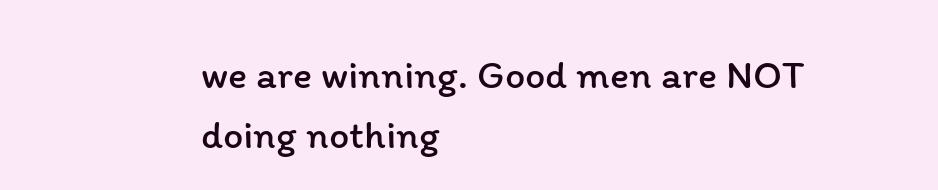we are winning. Good men are NOT doing nothing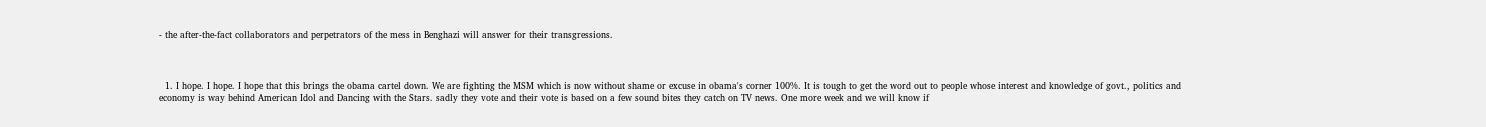- the after-the-fact collaborators and perpetrators of the mess in Benghazi will answer for their transgressions.



  1. I hope. I hope. I hope that this brings the obama cartel down. We are fighting the MSM which is now without shame or excuse in obama's corner 100%. It is tough to get the word out to people whose interest and knowledge of govt., politics and economy is way behind American Idol and Dancing with the Stars. sadly they vote and their vote is based on a few sound bites they catch on TV news. One more week and we will know if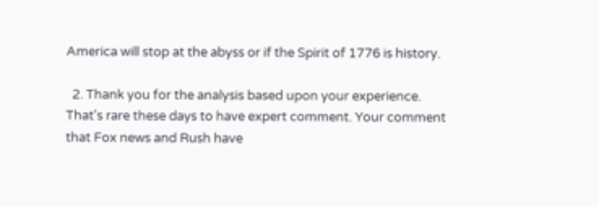America will stop at the abyss or if the Spirit of 1776 is history.

  2. Thank you for the analysis based upon your experience. That's rare these days to have expert comment. Your comment that Fox news and Rush have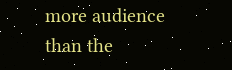more audience than the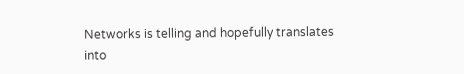Networks is telling and hopefully translates into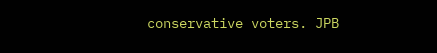conservative voters. JPB